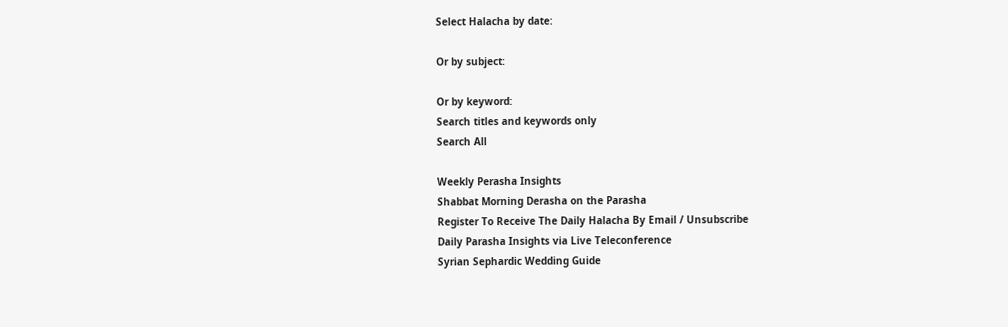Select Halacha by date:

Or by subject:

Or by keyword:
Search titles and keywords only
Search All

Weekly Perasha Insights
Shabbat Morning Derasha on the Parasha
Register To Receive The Daily Halacha By Email / Unsubscribe
Daily Parasha Insights via Live Teleconference
Syrian Sephardic Wedding Guide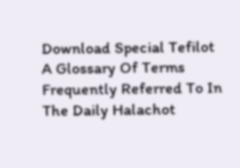Download Special Tefilot
A Glossary Of Terms Frequently Referred To In The Daily Halachot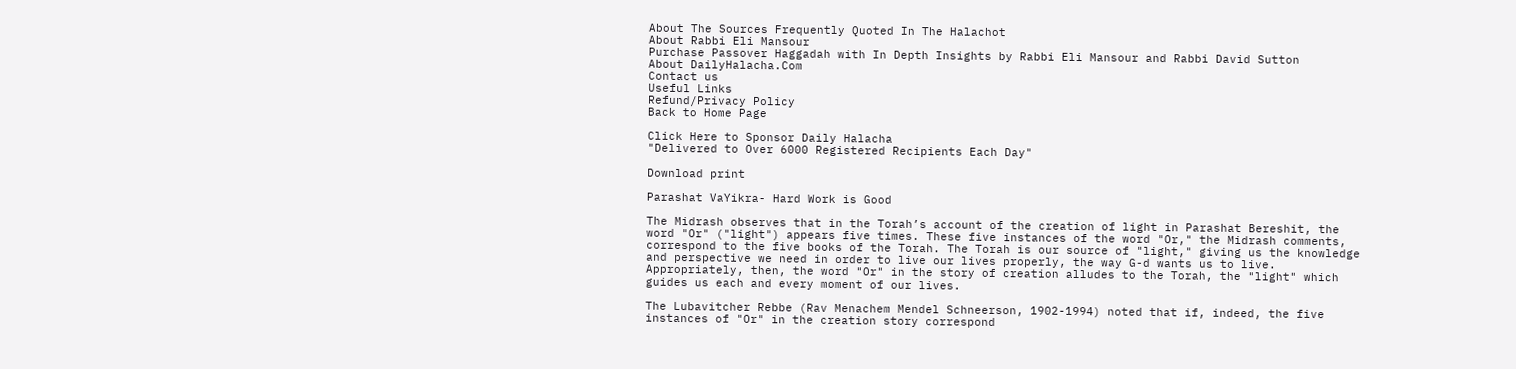About The Sources Frequently Quoted In The Halachot
About Rabbi Eli Mansour
Purchase Passover Haggadah with In Depth Insights by Rabbi Eli Mansour and Rabbi David Sutton
About DailyHalacha.Com
Contact us
Useful Links
Refund/Privacy Policy
Back to Home Page

Click Here to Sponsor Daily Halacha
"Delivered to Over 6000 Registered Recipients Each Day"

Download print

Parashat VaYikra- Hard Work is Good

The Midrash observes that in the Torah’s account of the creation of light in Parashat Bereshit, the word "Or" ("light") appears five times. These five instances of the word "Or," the Midrash comments, correspond to the five books of the Torah. The Torah is our source of "light," giving us the knowledge and perspective we need in order to live our lives properly, the way G-d wants us to live. Appropriately, then, the word "Or" in the story of creation alludes to the Torah, the "light" which guides us each and every moment of our lives.

The Lubavitcher Rebbe (Rav Menachem Mendel Schneerson, 1902-1994) noted that if, indeed, the five instances of "Or" in the creation story correspond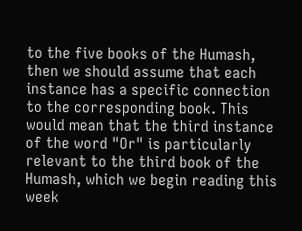to the five books of the Humash, then we should assume that each instance has a specific connection to the corresponding book. This would mean that the third instance of the word "Or" is particularly relevant to the third book of the Humash, which we begin reading this week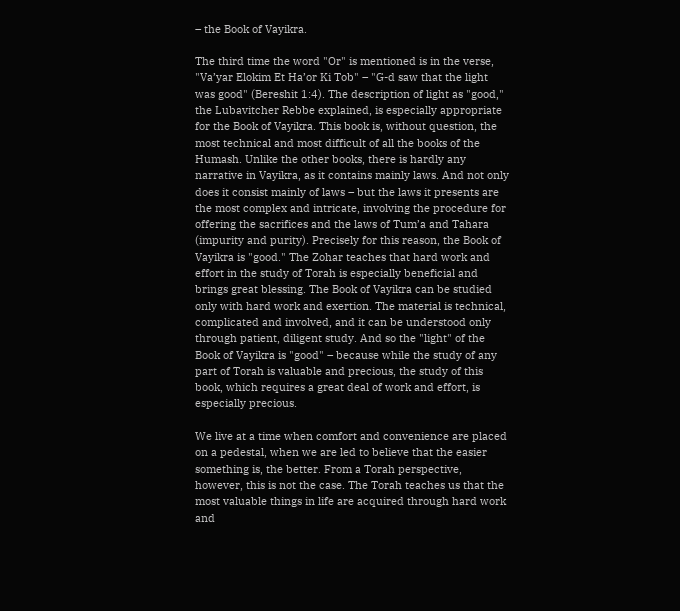– the Book of Vayikra.

The third time the word "Or" is mentioned is in the verse, "Va’yar Elokim Et Ha’or Ki Tob" – "G-d saw that the light was good" (Bereshit 1:4). The description of light as "good," the Lubavitcher Rebbe explained, is especially appropriate for the Book of Vayikra. This book is, without question, the most technical and most difficult of all the books of the Humash. Unlike the other books, there is hardly any narrative in Vayikra, as it contains mainly laws. And not only does it consist mainly of laws – but the laws it presents are the most complex and intricate, involving the procedure for offering the sacrifices and the laws of Tum’a and Tahara (impurity and purity). Precisely for this reason, the Book of Vayikra is "good." The Zohar teaches that hard work and effort in the study of Torah is especially beneficial and brings great blessing. The Book of Vayikra can be studied only with hard work and exertion. The material is technical, complicated and involved, and it can be understood only through patient, diligent study. And so the "light" of the Book of Vayikra is "good" – because while the study of any part of Torah is valuable and precious, the study of this book, which requires a great deal of work and effort, is especially precious.

We live at a time when comfort and convenience are placed on a pedestal, when we are led to believe that the easier something is, the better. From a Torah perspective, however, this is not the case. The Torah teaches us that the most valuable things in life are acquired through hard work and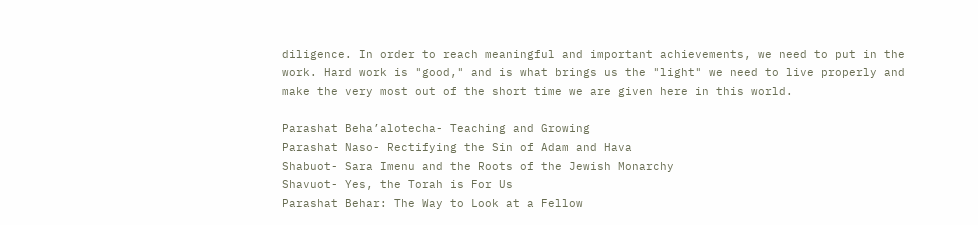diligence. In order to reach meaningful and important achievements, we need to put in the work. Hard work is "good," and is what brings us the "light" we need to live properly and make the very most out of the short time we are given here in this world.

Parashat Beha’alotecha- Teaching and Growing
Parashat Naso- Rectifying the Sin of Adam and Hava
Shabuot- Sara Imenu and the Roots of the Jewish Monarchy
Shavuot- Yes, the Torah is For Us
Parashat Behar: The Way to Look at a Fellow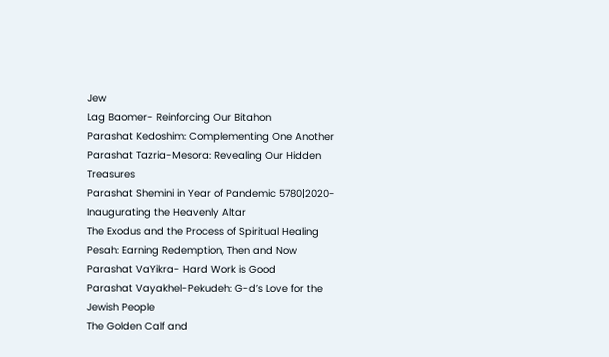Jew
Lag Baomer- Reinforcing Our Bitahon
Parashat Kedoshim: Complementing One Another
Parashat Tazria-Mesora: Revealing Our Hidden Treasures
Parashat Shemini in Year of Pandemic 5780|2020- Inaugurating the Heavenly Altar
The Exodus and the Process of Spiritual Healing
Pesah: Earning Redemption, Then and Now
Parashat VaYikra- Hard Work is Good
Parashat Vayakhel-Pekudeh: G-d’s Love for the Jewish People
The Golden Calf and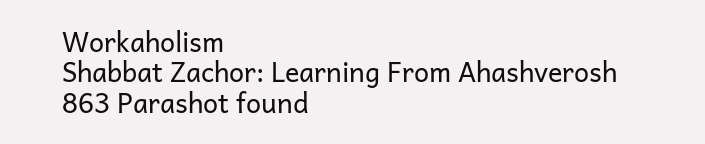Workaholism
Shabbat Zachor: Learning From Ahashverosh
863 Parashot found